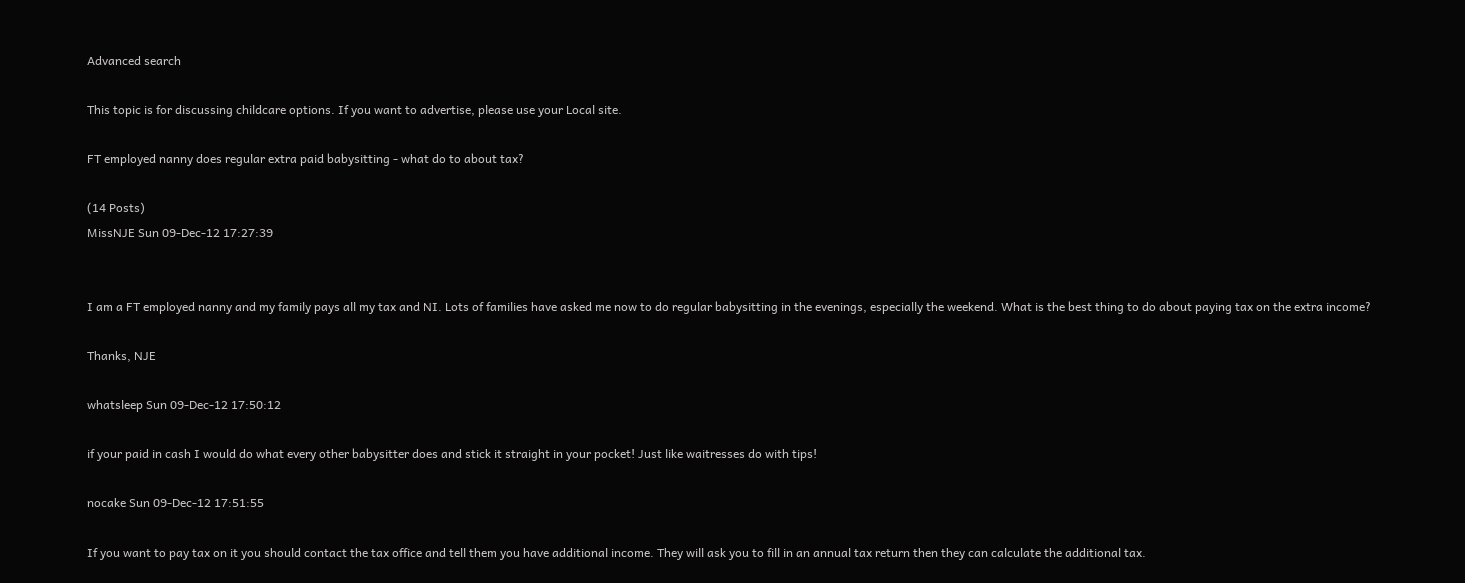Advanced search

This topic is for discussing childcare options. If you want to advertise, please use your Local site.

FT employed nanny does regular extra paid babysitting - what do to about tax?

(14 Posts)
MissNJE Sun 09-Dec-12 17:27:39


I am a FT employed nanny and my family pays all my tax and NI. Lots of families have asked me now to do regular babysitting in the evenings, especially the weekend. What is the best thing to do about paying tax on the extra income?

Thanks, NJE

whatsleep Sun 09-Dec-12 17:50:12

if your paid in cash I would do what every other babysitter does and stick it straight in your pocket! Just like waitresses do with tips!

nocake Sun 09-Dec-12 17:51:55

If you want to pay tax on it you should contact the tax office and tell them you have additional income. They will ask you to fill in an annual tax return then they can calculate the additional tax.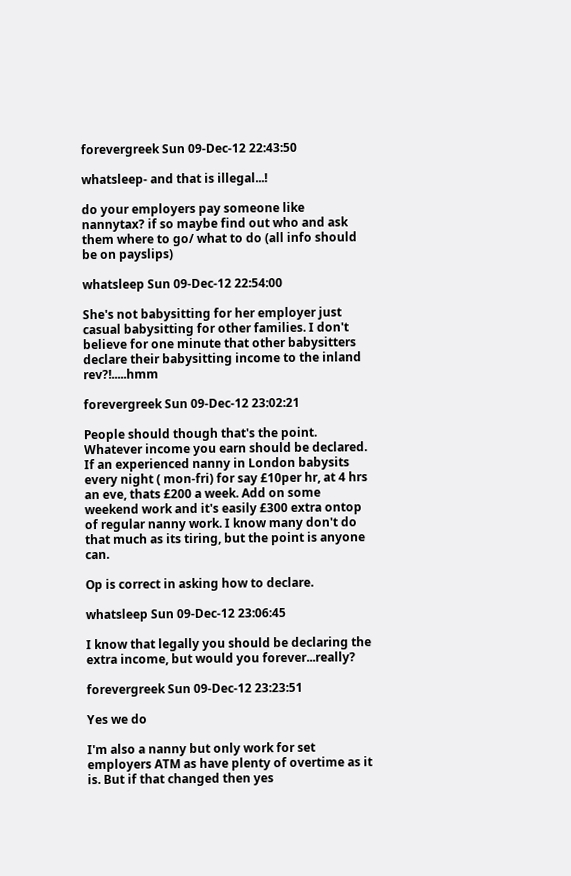forevergreek Sun 09-Dec-12 22:43:50

whatsleep- and that is illegal...!

do your employers pay someone like nannytax? if so maybe find out who and ask them where to go/ what to do (all info should be on payslips)

whatsleep Sun 09-Dec-12 22:54:00

She's not babysitting for her employer just casual babysitting for other families. I don't believe for one minute that other babysitters declare their babysitting income to the inland rev?!.....hmm

forevergreek Sun 09-Dec-12 23:02:21

People should though that's the point. Whatever income you earn should be declared. If an experienced nanny in London babysits every night ( mon-fri) for say £10per hr, at 4 hrs an eve, thats £200 a week. Add on some weekend work and it's easily £300 extra ontop of regular nanny work. I know many don't do that much as its tiring, but the point is anyone can.

Op is correct in asking how to declare.

whatsleep Sun 09-Dec-12 23:06:45

I know that legally you should be declaring the extra income, but would you forever...really?

forevergreek Sun 09-Dec-12 23:23:51

Yes we do

I'm also a nanny but only work for set employers ATM as have plenty of overtime as it is. But if that changed then yes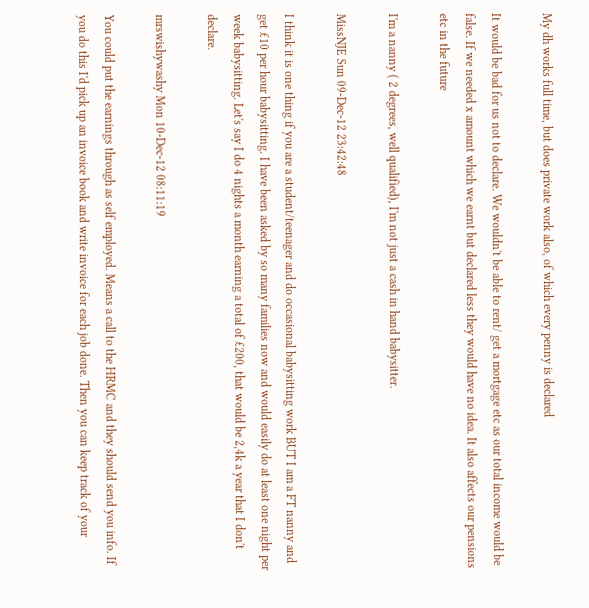My dh works full time, but does private work also, of which every penny is declared

It would be bad for us not to declare. We wouldn't be able to rent/ get a mortgage etc as our total income would be false. If we needed x amount which we earnt but declared less they would have no idea. It also affects our pensions etc in the future

I'm a nanny ( 2 degrees, well qualified), I'm not just a cash in hand babysitter.

MissNJE Sun 09-Dec-12 23:42:48

I think it is one thing if you are a student/teenager and do occasional babysitting work BUT I am a FT nanny and get £10 per hour babysitting. I have been asked by so many families now and would easily do at least one night per week babysitting. Let's say I do 4 nights a month earning a total of £200, that would be 2,4k a year that I don't declare.

mrswishywashy Mon 10-Dec-12 08:11:19

You could put the earnings through as self employed. Means a call to the HRMC and they should send you info. If you do this I'd pick up an invoice book and write invoice for each job done. Then you can keep track of your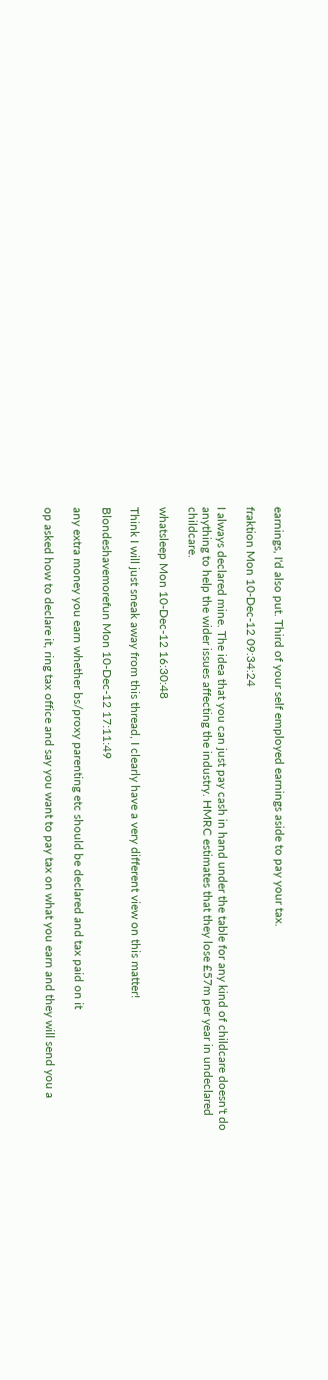earnings, I'd also put. Third of your self employed earnings aside to pay your tax.

fraktion Mon 10-Dec-12 09:34:24

I always declared mine. The idea that you can just pay cash in hand under the table for any kind of childcare doesn't do anything to help the wider issues affecting the industry. HMRC estimates that they lose £57m per year in undeclared childcare.

whatsleep Mon 10-Dec-12 16:30:48

Think I will just sneak away from this thread, I clearly have a very different view on this matter!

Blondeshavemorefun Mon 10-Dec-12 17:11:49

any extra money you earn whether bs/proxy parenting etc should be declared and tax paid on it

op asked how to declare it, ring tax office and say you want to pay tax on what you earn and they will send you a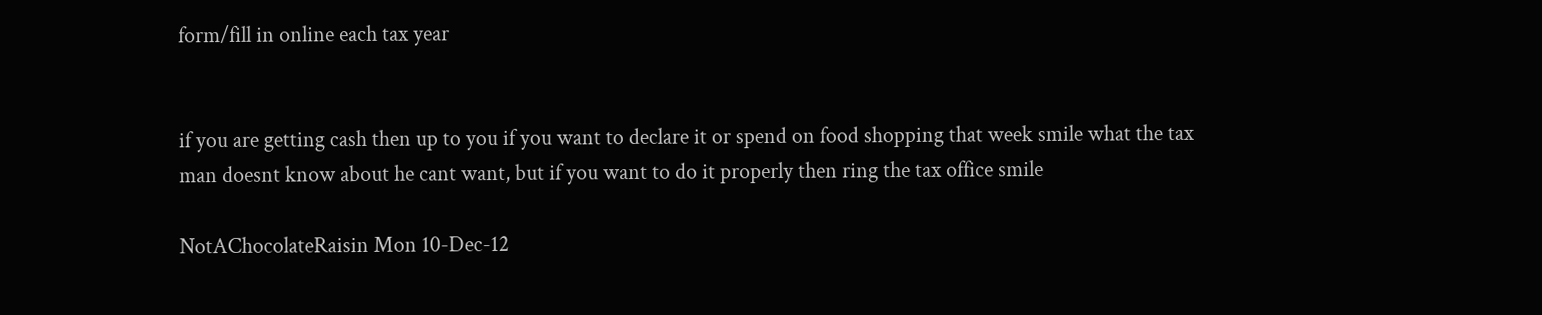form/fill in online each tax year


if you are getting cash then up to you if you want to declare it or spend on food shopping that week smile what the tax man doesnt know about he cant want, but if you want to do it properly then ring the tax office smile

NotAChocolateRaisin Mon 10-Dec-12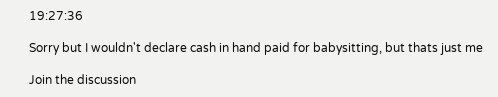19:27:36

Sorry but I wouldn't declare cash in hand paid for babysitting, but thats just me

Join the discussion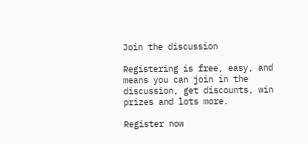Join the discussion

Registering is free, easy, and means you can join in the discussion, get discounts, win prizes and lots more.

Register now